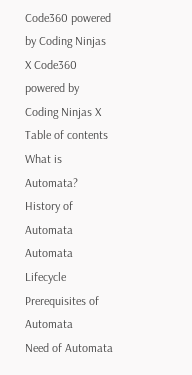Code360 powered by Coding Ninjas X Code360 powered by Coding Ninjas X
Table of contents
What is Automata?
History of Automata
Automata Lifecycle
Prerequisites of Automata
Need of Automata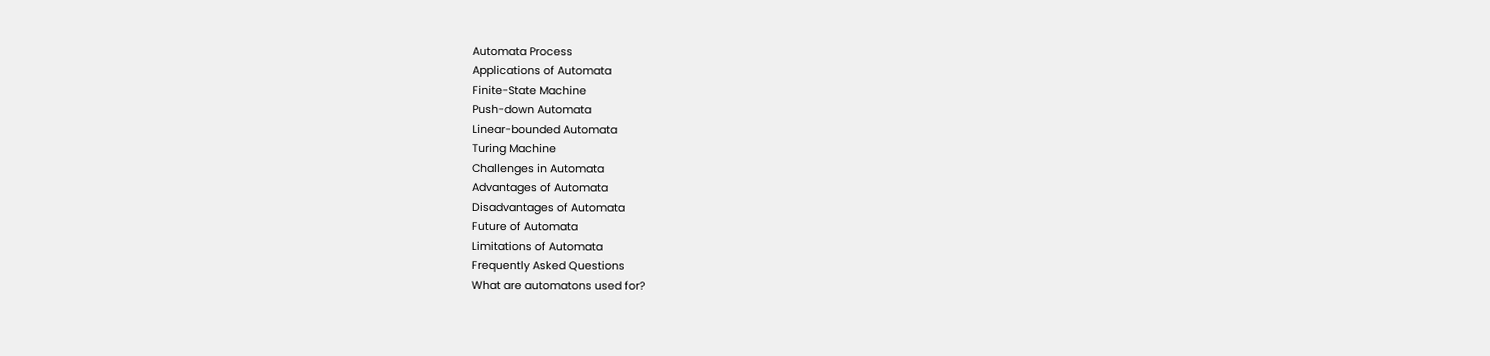Automata Process
Applications of Automata
Finite-State Machine
Push-down Automata
Linear-bounded Automata
Turing Machine
Challenges in Automata
Advantages of Automata
Disadvantages of Automata
Future of Automata
Limitations of Automata
Frequently Asked Questions
What are automatons used for?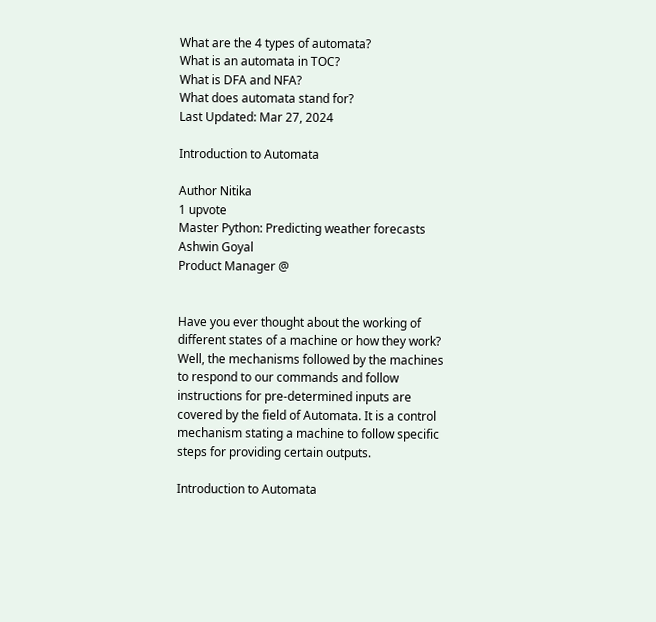What are the 4 types of automata?
What is an automata in TOC?
What is DFA and NFA?
What does automata stand for?
Last Updated: Mar 27, 2024

Introduction to Automata

Author Nitika
1 upvote
Master Python: Predicting weather forecasts
Ashwin Goyal
Product Manager @


Have you ever thought about the working of different states of a machine or how they work? Well, the mechanisms followed by the machines to respond to our commands and follow instructions for pre-determined inputs are covered by the field of Automata. It is a control mechanism stating a machine to follow specific steps for providing certain outputs.

Introduction to Automata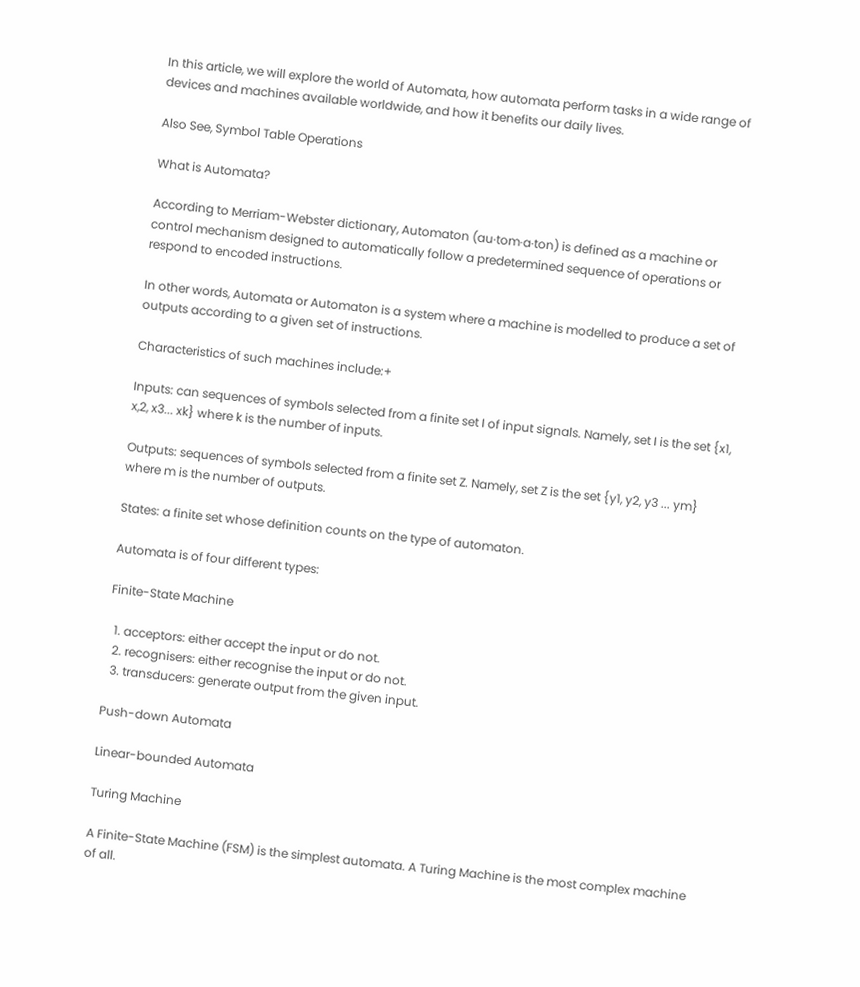In this article, we will explore the world of Automata, how automata perform tasks in a wide range of devices and machines available worldwide, and how it benefits our daily lives.

Also See, Symbol Table Operations

What is Automata?

According to Merriam-Webster dictionary, Automaton (au·tom·a·ton) is defined as a machine or control mechanism designed to automatically follow a predetermined sequence of operations or respond to encoded instructions.

In other words, Automata or Automaton is a system where a machine is modelled to produce a set of outputs according to a given set of instructions.

Characteristics of such machines include:+

Inputs: can sequences of symbols selected from a finite set I of input signals. Namely, set I is the set {x1, x,2, x3... xk} where k is the number of inputs.

Outputs: sequences of symbols selected from a finite set Z. Namely, set Z is the set {y1, y2, y3 ... ym} where m is the number of outputs.

States: a finite set whose definition counts on the type of automaton.

Automata is of four different types:

Finite-State Machine

  1. acceptors: either accept the input or do not.
  2. recognisers: either recognise the input or do not.
  3. transducers: generate output from the given input.

Push-down Automata

Linear-bounded Automata

Turing Machine

A Finite-State Machine (FSM) is the simplest automata. A Turing Machine is the most complex machine of all.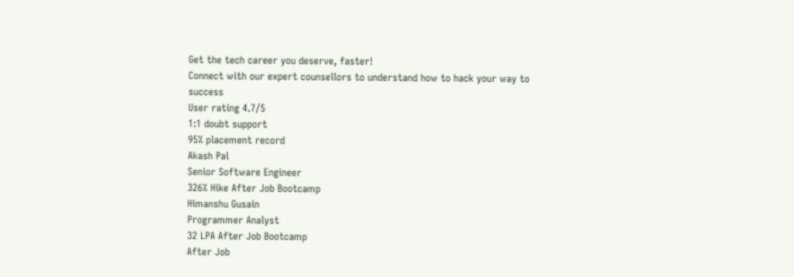Get the tech career you deserve, faster!
Connect with our expert counsellors to understand how to hack your way to success
User rating 4.7/5
1:1 doubt support
95% placement record
Akash Pal
Senior Software Engineer
326% Hike After Job Bootcamp
Himanshu Gusain
Programmer Analyst
32 LPA After Job Bootcamp
After Job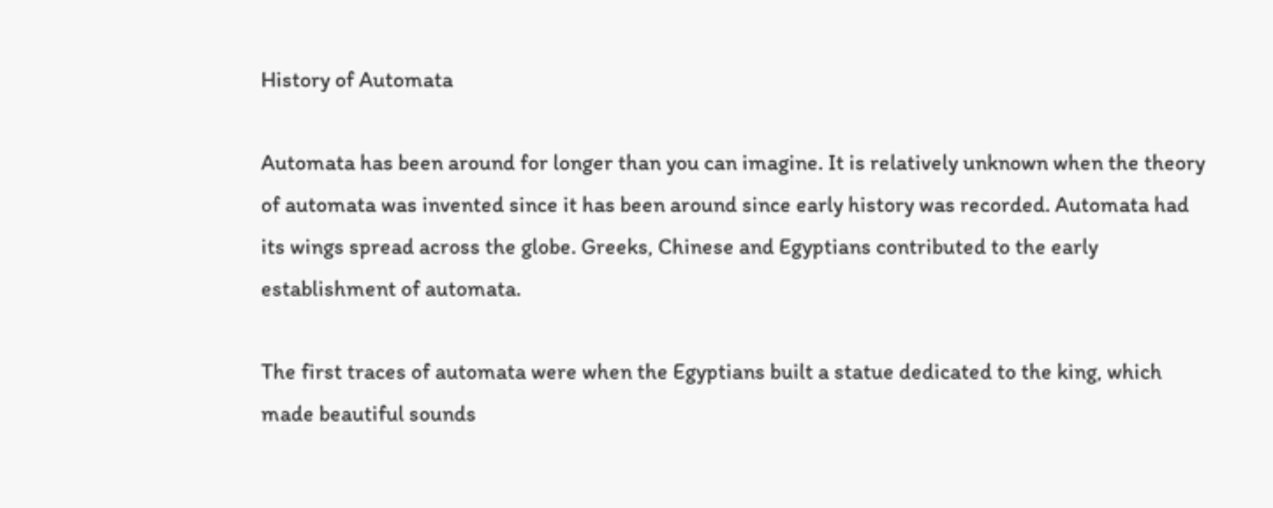History of Automata

Automata has been around for longer than you can imagine. It is relatively unknown when the theory of automata was invented since it has been around since early history was recorded. Automata had its wings spread across the globe. Greeks, Chinese and Egyptians contributed to the early establishment of automata.

The first traces of automata were when the Egyptians built a statue dedicated to the king, which made beautiful sounds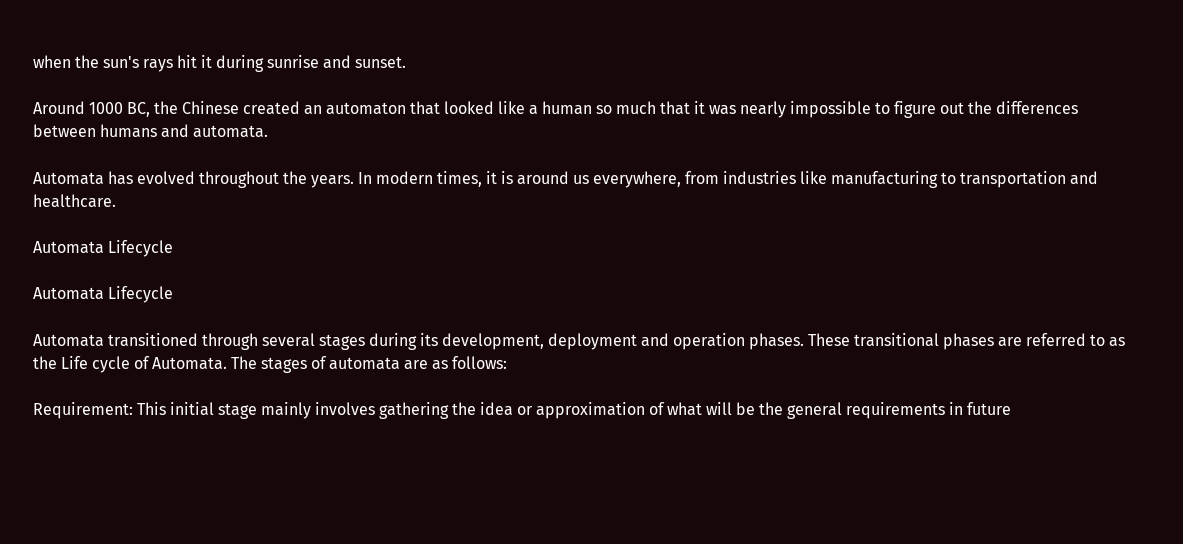when the sun's rays hit it during sunrise and sunset.

Around 1000 BC, the Chinese created an automaton that looked like a human so much that it was nearly impossible to figure out the differences between humans and automata.

Automata has evolved throughout the years. In modern times, it is around us everywhere, from industries like manufacturing to transportation and healthcare.

Automata Lifecycle

Automata Lifecycle

Automata transitioned through several stages during its development, deployment and operation phases. These transitional phases are referred to as the Life cycle of Automata. The stages of automata are as follows:

Requirement: This initial stage mainly involves gathering the idea or approximation of what will be the general requirements in future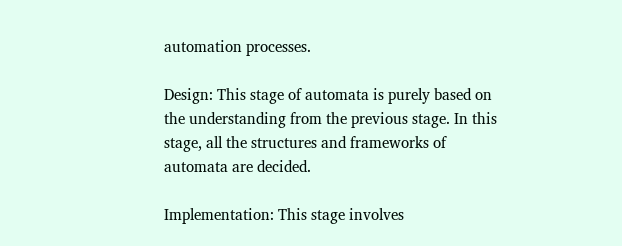automation processes.

Design: This stage of automata is purely based on the understanding from the previous stage. In this stage, all the structures and frameworks of automata are decided.

Implementation: This stage involves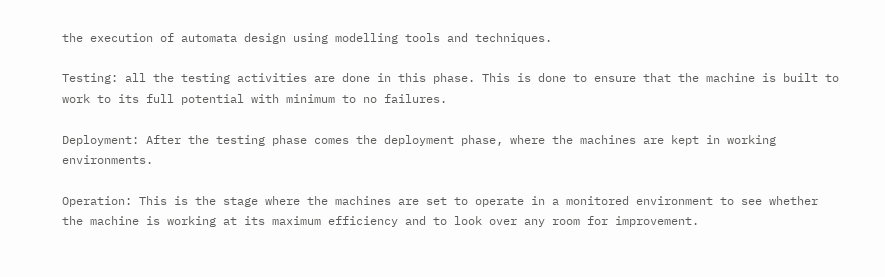the execution of automata design using modelling tools and techniques.

Testing: all the testing activities are done in this phase. This is done to ensure that the machine is built to work to its full potential with minimum to no failures.

Deployment: After the testing phase comes the deployment phase, where the machines are kept in working environments.

Operation: This is the stage where the machines are set to operate in a monitored environment to see whether the machine is working at its maximum efficiency and to look over any room for improvement.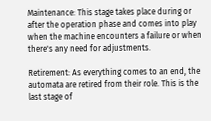Maintenance: This stage takes place during or after the operation phase and comes into play when the machine encounters a failure or when there's any need for adjustments.

Retirement: As everything comes to an end, the automata are retired from their role. This is the last stage of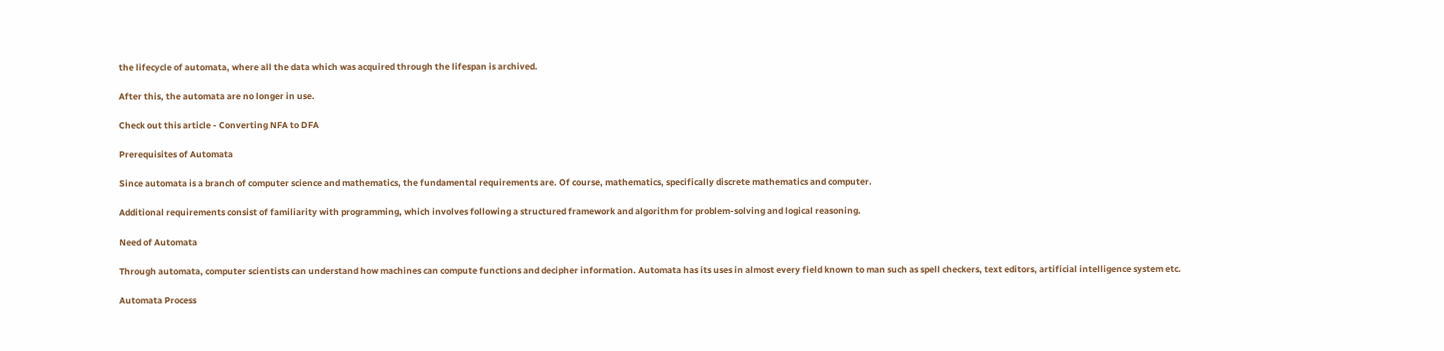the lifecycle of automata, where all the data which was acquired through the lifespan is archived.

After this, the automata are no longer in use.

Check out this article - Converting NFA to DFA

Prerequisites of Automata

Since automata is a branch of computer science and mathematics, the fundamental requirements are. Of course, mathematics, specifically discrete mathematics and computer.

Additional requirements consist of familiarity with programming, which involves following a structured framework and algorithm for problem-solving and logical reasoning.

Need of Automata

Through automata, computer scientists can understand how machines can compute functions and decipher information. Automata has its uses in almost every field known to man such as spell checkers, text editors, artificial intelligence system etc.

Automata Process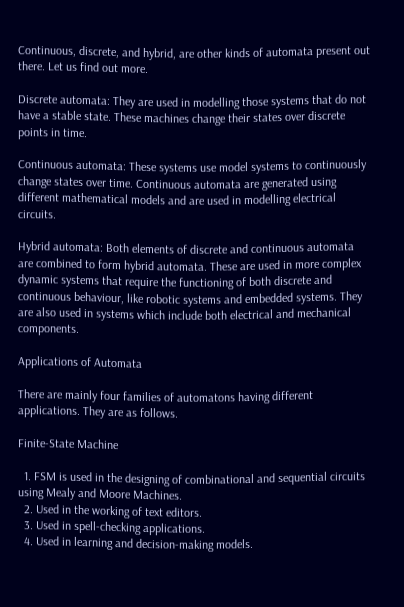Continuous, discrete, and hybrid, are other kinds of automata present out there. Let us find out more.

Discrete automata: They are used in modelling those systems that do not have a stable state. These machines change their states over discrete points in time.

Continuous automata: These systems use model systems to continuously change states over time. Continuous automata are generated using different mathematical models and are used in modelling electrical circuits.

Hybrid automata: Both elements of discrete and continuous automata are combined to form hybrid automata. These are used in more complex dynamic systems that require the functioning of both discrete and continuous behaviour, like robotic systems and embedded systems. They are also used in systems which include both electrical and mechanical components.

Applications of Automata

There are mainly four families of automatons having different applications. They are as follows.

Finite-State Machine

  1. FSM is used in the designing of combinational and sequential circuits using Mealy and Moore Machines.
  2. Used in the working of text editors.
  3. Used in spell-checking applications.
  4. Used in learning and decision-making models.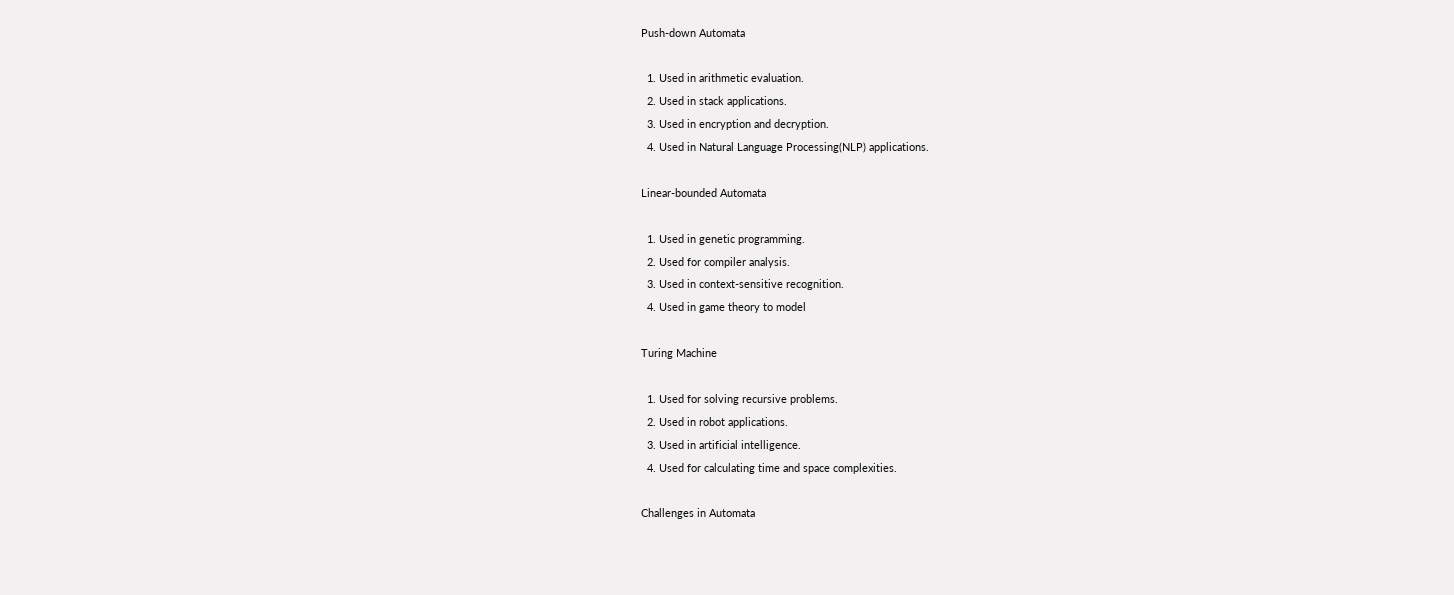Push-down Automata

  1. Used in arithmetic evaluation.
  2. Used in stack applications.
  3. Used in encryption and decryption.
  4. Used in Natural Language Processing(NLP) applications.

Linear-bounded Automata

  1. Used in genetic programming.
  2. Used for compiler analysis.
  3. Used in context-sensitive recognition.
  4. Used in game theory to model

Turing Machine

  1. Used for solving recursive problems.
  2. Used in robot applications.
  3. Used in artificial intelligence.
  4. Used for calculating time and space complexities.

Challenges in Automata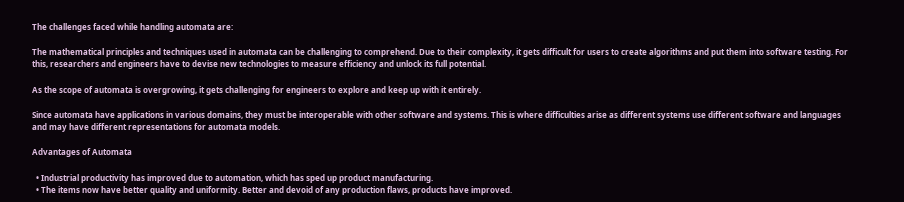The challenges faced while handling automata are:

The mathematical principles and techniques used in automata can be challenging to comprehend. Due to their complexity, it gets difficult for users to create algorithms and put them into software testing. For this, researchers and engineers have to devise new technologies to measure efficiency and unlock its full potential.

As the scope of automata is overgrowing, it gets challenging for engineers to explore and keep up with it entirely.

Since automata have applications in various domains, they must be interoperable with other software and systems. This is where difficulties arise as different systems use different software and languages and may have different representations for automata models.

Advantages of Automata

  • Industrial productivity has improved due to automation, which has sped up product manufacturing.
  • The items now have better quality and uniformity. Better and devoid of any production flaws, products have improved.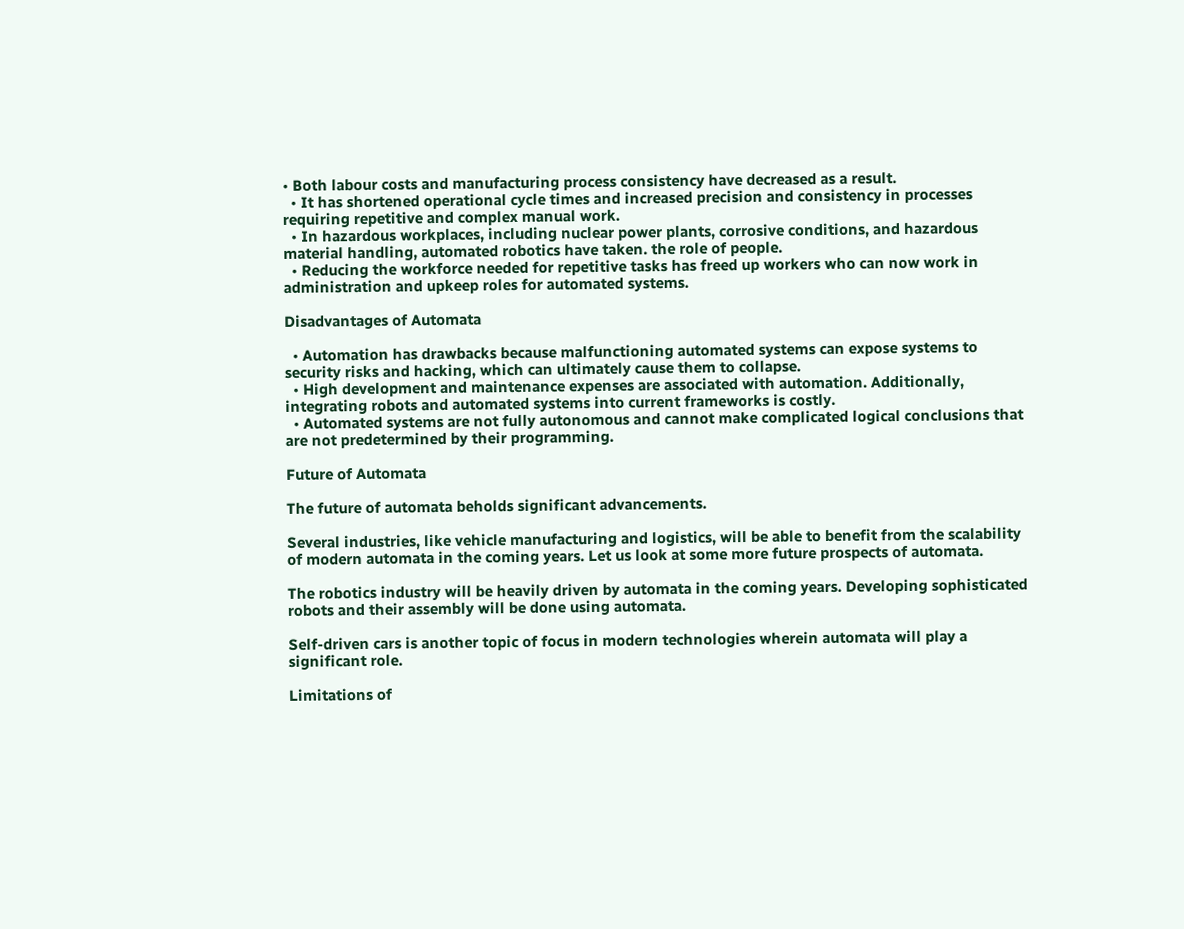• Both labour costs and manufacturing process consistency have decreased as a result.
  • It has shortened operational cycle times and increased precision and consistency in processes requiring repetitive and complex manual work.
  • In hazardous workplaces, including nuclear power plants, corrosive conditions, and hazardous material handling, automated robotics have taken. the role of people.
  • Reducing the workforce needed for repetitive tasks has freed up workers who can now work in administration and upkeep roles for automated systems.

Disadvantages of Automata

  • Automation has drawbacks because malfunctioning automated systems can expose systems to security risks and hacking, which can ultimately cause them to collapse.
  • High development and maintenance expenses are associated with automation. Additionally, integrating robots and automated systems into current frameworks is costly.
  • Automated systems are not fully autonomous and cannot make complicated logical conclusions that are not predetermined by their programming.

Future of Automata

The future of automata beholds significant advancements.

Several industries, like vehicle manufacturing and logistics, will be able to benefit from the scalability of modern automata in the coming years. Let us look at some more future prospects of automata.

The robotics industry will be heavily driven by automata in the coming years. Developing sophisticated robots and their assembly will be done using automata.

Self-driven cars is another topic of focus in modern technologies wherein automata will play a significant role.

Limitations of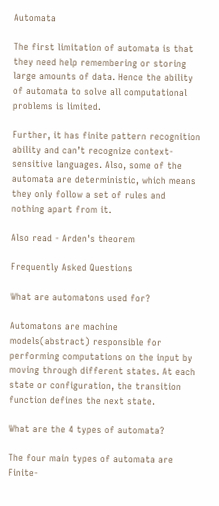Automata

The first limitation of automata is that they need help remembering or storing large amounts of data. Hence the ability of automata to solve all computational problems is limited.

Further, it has finite pattern recognition ability and can’t recognize context-sensitive languages. Also, some of the automata are deterministic, which means they only follow a set of rules and nothing apart from it.

Also read - Arden's theorem

Frequently Asked Questions

What are automatons used for?

Automatons are machine models(abstract) responsible for performing computations on the input by moving through different states. At each state or configuration, the transition function defines the next state.

What are the 4 types of automata?

The four main types of automata are Finite-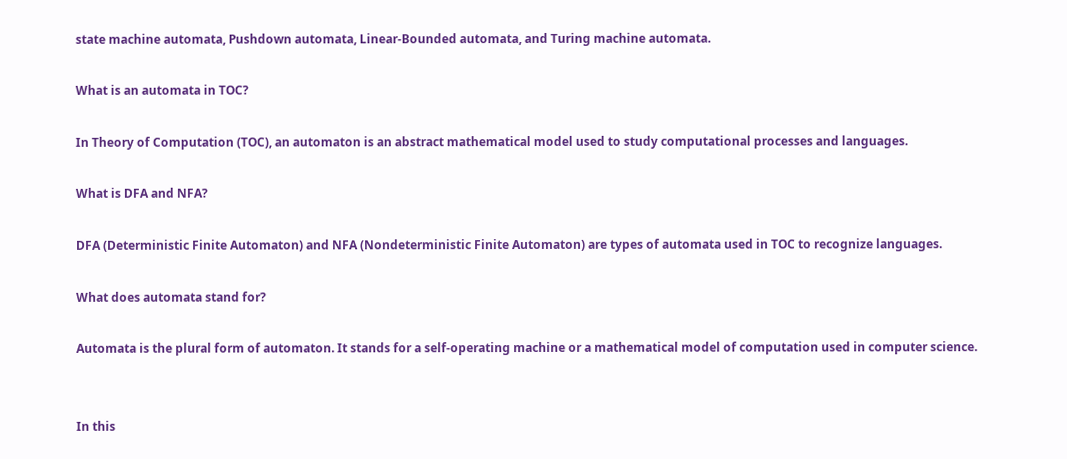state machine automata, Pushdown automata, Linear-Bounded automata, and Turing machine automata.

What is an automata in TOC?

In Theory of Computation (TOC), an automaton is an abstract mathematical model used to study computational processes and languages.

What is DFA and NFA?

DFA (Deterministic Finite Automaton) and NFA (Nondeterministic Finite Automaton) are types of automata used in TOC to recognize languages.

What does automata stand for?

Automata is the plural form of automaton. It stands for a self-operating machine or a mathematical model of computation used in computer science.


In this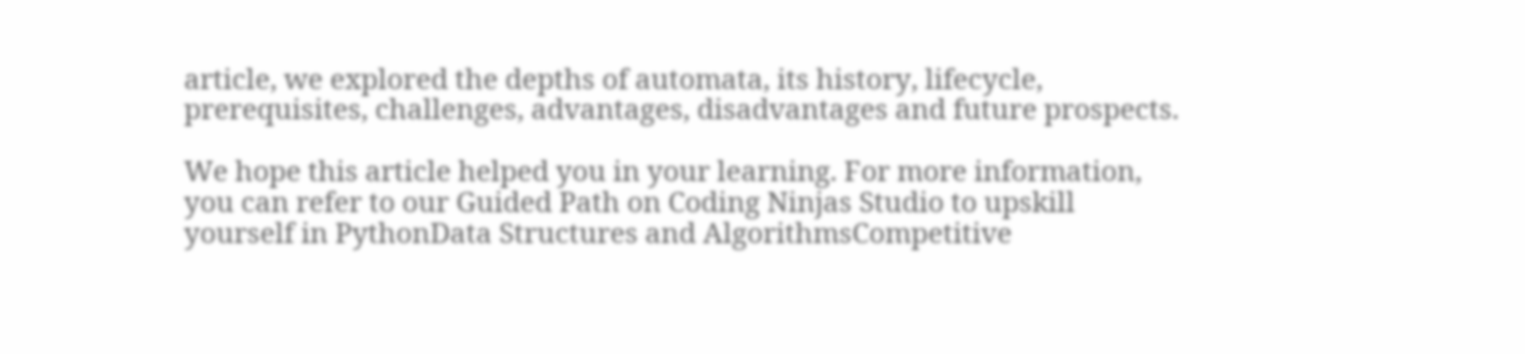article, we explored the depths of automata, its history, lifecycle, prerequisites, challenges, advantages, disadvantages and future prospects.

We hope this article helped you in your learning. For more information, you can refer to our Guided Path on Coding Ninjas Studio to upskill yourself in PythonData Structures and AlgorithmsCompetitive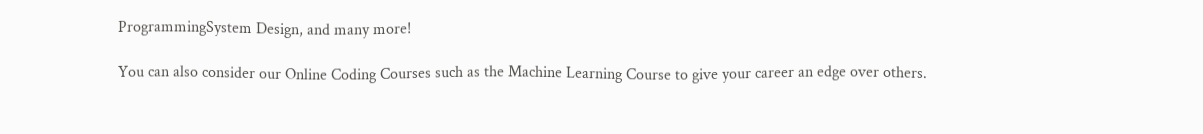ProgrammingSystem Design, and many more!

You can also consider our Online Coding Courses such as the Machine Learning Course to give your career an edge over others.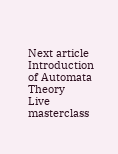Next article
Introduction of Automata Theory
Live masterclass